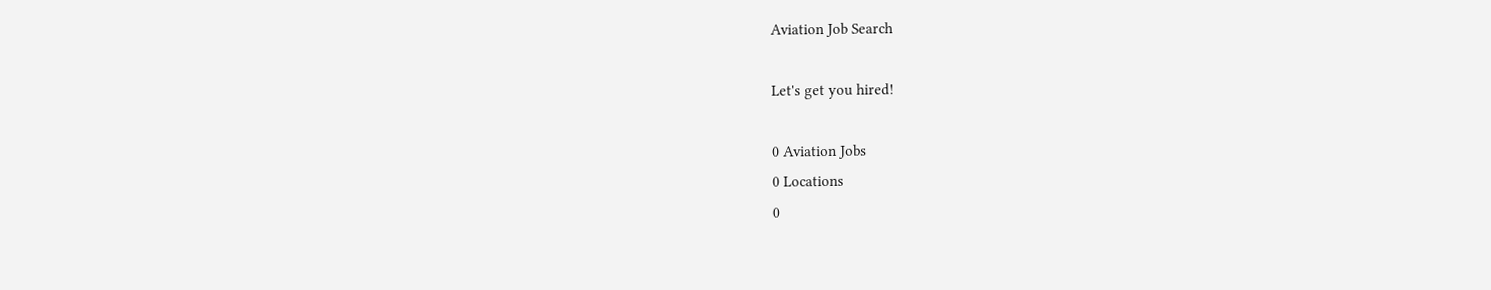Aviation Job Search

Let's get you hired!

0 Aviation Jobs
0 Locations
0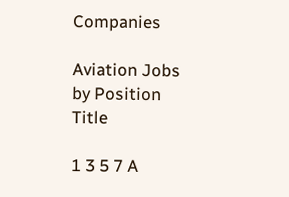Companies

Aviation Jobs by Position Title

1 3 5 7 A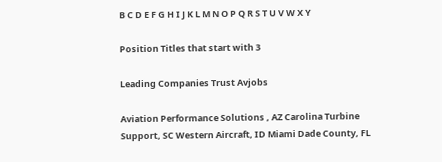B C D E F G H I J K L M N O P Q R S T U V W X Y

Position Titles that start with 3

Leading Companies Trust Avjobs

Aviation Performance Solutions , AZ Carolina Turbine Support, SC Western Aircraft, ID Miami Dade County, FL